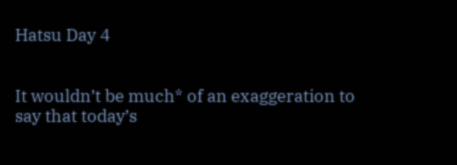Hatsu Day 4


It wouldn’t be much* of an exaggeration to say that today’s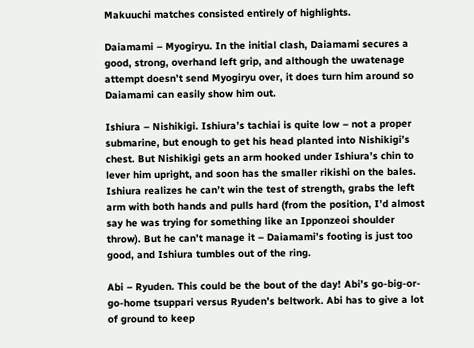Makuuchi matches consisted entirely of highlights.

Daiamami – Myogiryu. In the initial clash, Daiamami secures a good, strong, overhand left grip, and although the uwatenage attempt doesn’t send Myogiryu over, it does turn him around so Daiamami can easily show him out.

Ishiura – Nishikigi. Ishiura’s tachiai is quite low – not a proper submarine, but enough to get his head planted into Nishikigi’s chest. But Nishikigi gets an arm hooked under Ishiura’s chin to lever him upright, and soon has the smaller rikishi on the bales. Ishiura realizes he can’t win the test of strength, grabs the left arm with both hands and pulls hard (from the position, I’d almost say he was trying for something like an Ipponzeoi shoulder throw). But he can’t manage it – Daiamami’s footing is just too good, and Ishiura tumbles out of the ring.

Abi – Ryuden. This could be the bout of the day! Abi’s go-big-or-go-home tsuppari versus Ryuden’s beltwork. Abi has to give a lot of ground to keep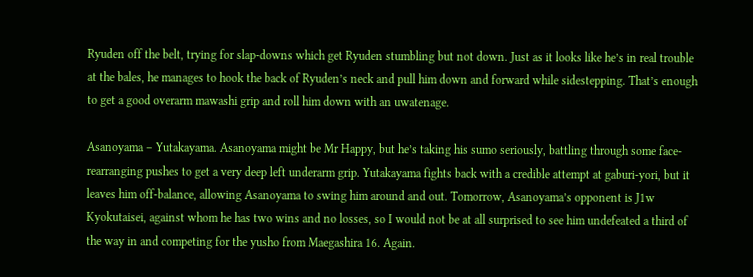Ryuden off the belt, trying for slap-downs which get Ryuden stumbling but not down. Just as it looks like he’s in real trouble at the bales, he manages to hook the back of Ryuden’s neck and pull him down and forward while sidestepping. That’s enough to get a good overarm mawashi grip and roll him down with an uwatenage.

Asanoyama – Yutakayama. Asanoyama might be Mr Happy, but he’s taking his sumo seriously, battling through some face-rearranging pushes to get a very deep left underarm grip. Yutakayama fights back with a credible attempt at gaburi-yori, but it leaves him off-balance, allowing Asanoyama to swing him around and out. Tomorrow, Asanoyama’s opponent is J1w Kyokutaisei, against whom he has two wins and no losses, so I would not be at all surprised to see him undefeated a third of the way in and competing for the yusho from Maegashira 16. Again.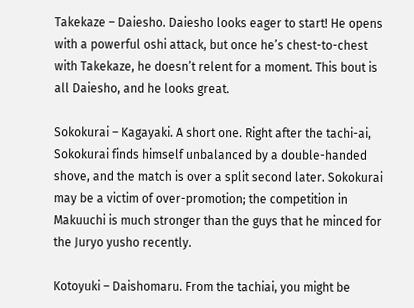Takekaze – Daiesho. Daiesho looks eager to start! He opens with a powerful oshi attack, but once he’s chest-to-chest with Takekaze, he doesn’t relent for a moment. This bout is all Daiesho, and he looks great.

Sokokurai – Kagayaki. A short one. Right after the tachi-ai, Sokokurai finds himself unbalanced by a double-handed shove, and the match is over a split second later. Sokokurai may be a victim of over-promotion; the competition in Makuuchi is much stronger than the guys that he minced for the Juryo yusho recently.

Kotoyuki – Daishomaru. From the tachiai, you might be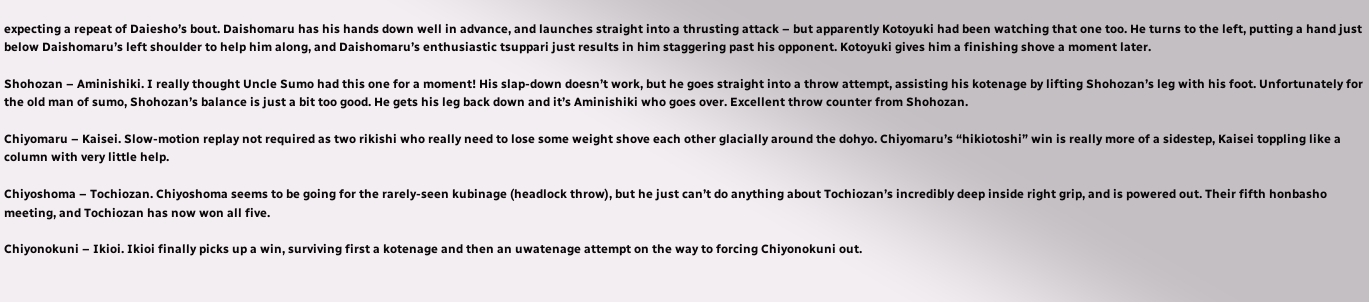expecting a repeat of Daiesho’s bout. Daishomaru has his hands down well in advance, and launches straight into a thrusting attack – but apparently Kotoyuki had been watching that one too. He turns to the left, putting a hand just below Daishomaru’s left shoulder to help him along, and Daishomaru’s enthusiastic tsuppari just results in him staggering past his opponent. Kotoyuki gives him a finishing shove a moment later.

Shohozan – Aminishiki. I really thought Uncle Sumo had this one for a moment! His slap-down doesn’t work, but he goes straight into a throw attempt, assisting his kotenage by lifting Shohozan’s leg with his foot. Unfortunately for the old man of sumo, Shohozan’s balance is just a bit too good. He gets his leg back down and it’s Aminishiki who goes over. Excellent throw counter from Shohozan.

Chiyomaru – Kaisei. Slow-motion replay not required as two rikishi who really need to lose some weight shove each other glacially around the dohyo. Chiyomaru’s “hikiotoshi” win is really more of a sidestep, Kaisei toppling like a column with very little help.

Chiyoshoma – Tochiozan. Chiyoshoma seems to be going for the rarely-seen kubinage (headlock throw), but he just can’t do anything about Tochiozan’s incredibly deep inside right grip, and is powered out. Their fifth honbasho meeting, and Tochiozan has now won all five.

Chiyonokuni – Ikioi. Ikioi finally picks up a win, surviving first a kotenage and then an uwatenage attempt on the way to forcing Chiyonokuni out.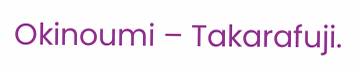Okinoumi – Takarafuji.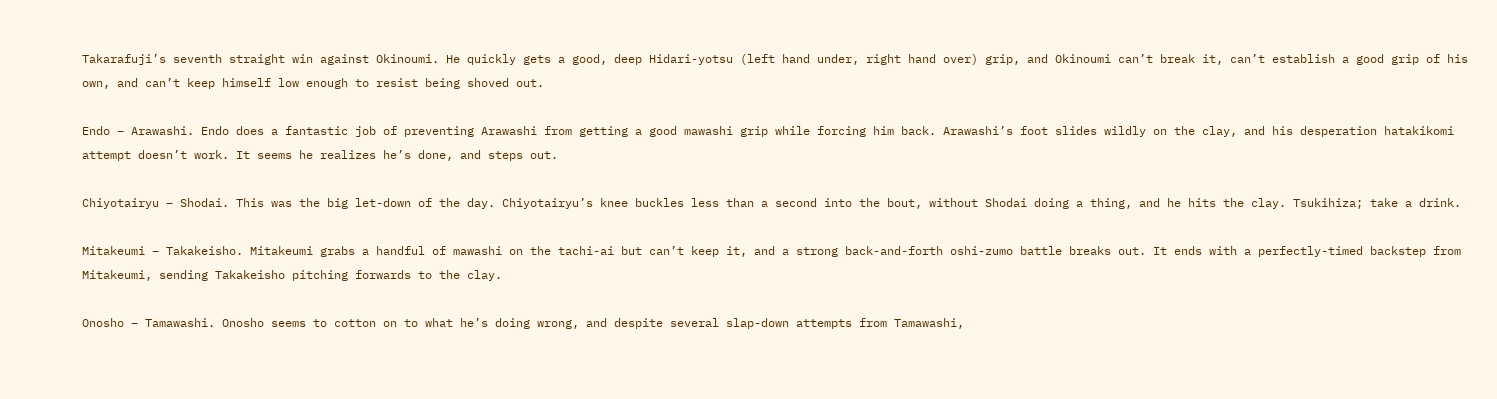Takarafuji’s seventh straight win against Okinoumi. He quickly gets a good, deep Hidari-yotsu (left hand under, right hand over) grip, and Okinoumi can’t break it, can’t establish a good grip of his own, and can’t keep himself low enough to resist being shoved out.

Endo – Arawashi. Endo does a fantastic job of preventing Arawashi from getting a good mawashi grip while forcing him back. Arawashi’s foot slides wildly on the clay, and his desperation hatakikomi attempt doesn’t work. It seems he realizes he’s done, and steps out.

Chiyotairyu – Shodai. This was the big let-down of the day. Chiyotairyu’s knee buckles less than a second into the bout, without Shodai doing a thing, and he hits the clay. Tsukihiza; take a drink.

Mitakeumi – Takakeisho. Mitakeumi grabs a handful of mawashi on the tachi-ai but can’t keep it, and a strong back-and-forth oshi-zumo battle breaks out. It ends with a perfectly-timed backstep from Mitakeumi, sending Takakeisho pitching forwards to the clay.

Onosho – Tamawashi. Onosho seems to cotton on to what he’s doing wrong, and despite several slap-down attempts from Tamawashi,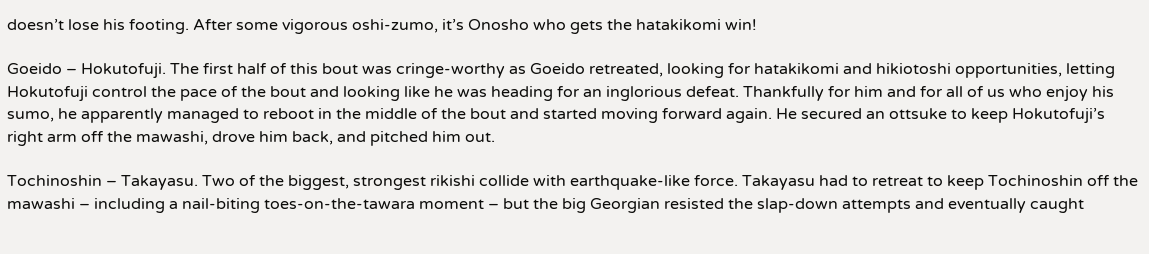doesn’t lose his footing. After some vigorous oshi-zumo, it’s Onosho who gets the hatakikomi win!

Goeido – Hokutofuji. The first half of this bout was cringe-worthy as Goeido retreated, looking for hatakikomi and hikiotoshi opportunities, letting Hokutofuji control the pace of the bout and looking like he was heading for an inglorious defeat. Thankfully for him and for all of us who enjoy his sumo, he apparently managed to reboot in the middle of the bout and started moving forward again. He secured an ottsuke to keep Hokutofuji’s right arm off the mawashi, drove him back, and pitched him out.

Tochinoshin – Takayasu. Two of the biggest, strongest rikishi collide with earthquake-like force. Takayasu had to retreat to keep Tochinoshin off the mawashi – including a nail-biting toes-on-the-tawara moment – but the big Georgian resisted the slap-down attempts and eventually caught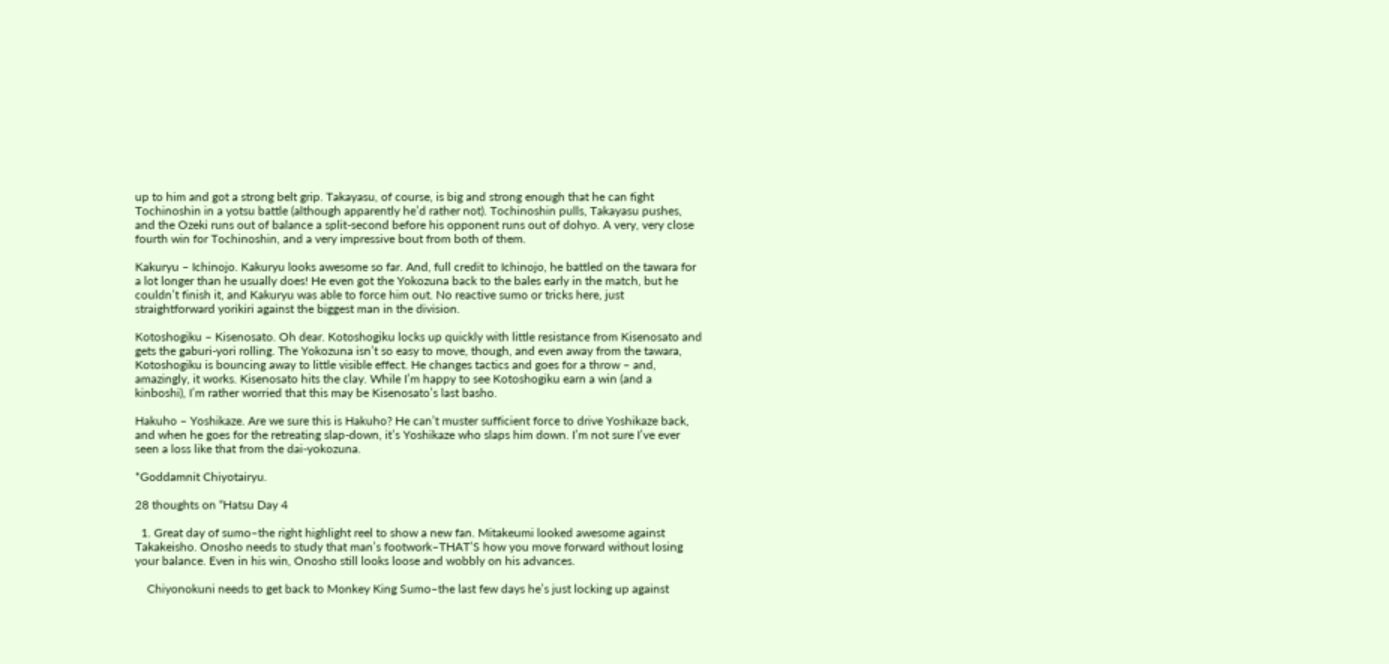up to him and got a strong belt grip. Takayasu, of course, is big and strong enough that he can fight Tochinoshin in a yotsu battle (although apparently he’d rather not). Tochinoshin pulls, Takayasu pushes, and the Ozeki runs out of balance a split-second before his opponent runs out of dohyo. A very, very close fourth win for Tochinoshin, and a very impressive bout from both of them.

Kakuryu – Ichinojo. Kakuryu looks awesome so far. And, full credit to Ichinojo, he battled on the tawara for a lot longer than he usually does! He even got the Yokozuna back to the bales early in the match, but he couldn’t finish it, and Kakuryu was able to force him out. No reactive sumo or tricks here, just straightforward yorikiri against the biggest man in the division.

Kotoshogiku – Kisenosato. Oh dear. Kotoshogiku locks up quickly with little resistance from Kisenosato and gets the gaburi-yori rolling. The Yokozuna isn’t so easy to move, though, and even away from the tawara, Kotoshogiku is bouncing away to little visible effect. He changes tactics and goes for a throw – and, amazingly, it works. Kisenosato hits the clay. While I’m happy to see Kotoshogiku earn a win (and a kinboshi), I’m rather worried that this may be Kisenosato’s last basho.

Hakuho – Yoshikaze. Are we sure this is Hakuho? He can’t muster sufficient force to drive Yoshikaze back, and when he goes for the retreating slap-down, it’s Yoshikaze who slaps him down. I’m not sure I’ve ever seen a loss like that from the dai-yokozuna.

*Goddamnit Chiyotairyu.

28 thoughts on “Hatsu Day 4

  1. Great day of sumo–the right highlight reel to show a new fan. Mitakeumi looked awesome against Takakeisho. Onosho needs to study that man’s footwork–THAT’S how you move forward without losing your balance. Even in his win, Onosho still looks loose and wobbly on his advances.

    Chiyonokuni needs to get back to Monkey King Sumo–the last few days he’s just locking up against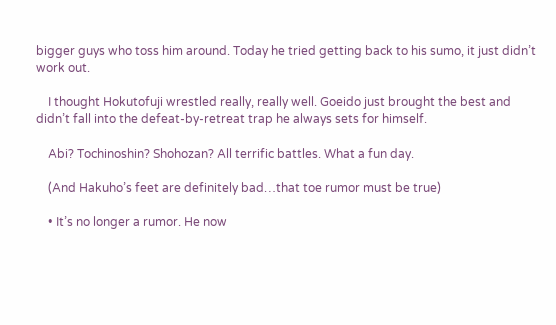bigger guys who toss him around. Today he tried getting back to his sumo, it just didn’t work out.

    I thought Hokutofuji wrestled really, really well. Goeido just brought the best and didn’t fall into the defeat-by-retreat trap he always sets for himself.

    Abi? Tochinoshin? Shohozan? All terrific battles. What a fun day.

    (And Hakuho’s feet are definitely bad…that toe rumor must be true)

    • It’s no longer a rumor. He now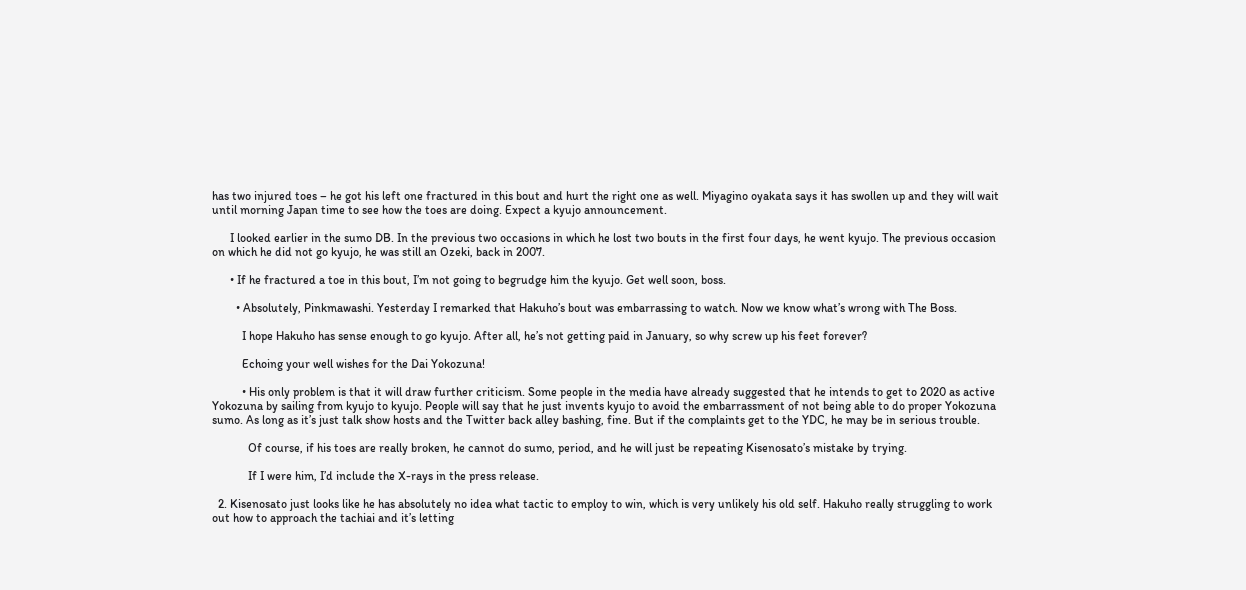has two injured toes – he got his left one fractured in this bout and hurt the right one as well. Miyagino oyakata says it has swollen up and they will wait until morning Japan time to see how the toes are doing. Expect a kyujo announcement.

      I looked earlier in the sumo DB. In the previous two occasions in which he lost two bouts in the first four days, he went kyujo. The previous occasion on which he did not go kyujo, he was still an Ozeki, back in 2007.

      • If he fractured a toe in this bout, I’m not going to begrudge him the kyujo. Get well soon, boss.

        • Absolutely, Pinkmawashi. Yesterday I remarked that Hakuho’s bout was embarrassing to watch. Now we know what’s wrong with The Boss.

          I hope Hakuho has sense enough to go kyujo. After all, he’s not getting paid in January, so why screw up his feet forever?

          Echoing your well wishes for the Dai Yokozuna!

          • His only problem is that it will draw further criticism. Some people in the media have already suggested that he intends to get to 2020 as active Yokozuna by sailing from kyujo to kyujo. People will say that he just invents kyujo to avoid the embarrassment of not being able to do proper Yokozuna sumo. As long as it’s just talk show hosts and the Twitter back alley bashing, fine. But if the complaints get to the YDC, he may be in serious trouble.

            Of course, if his toes are really broken, he cannot do sumo, period, and he will just be repeating Kisenosato’s mistake by trying.

            If I were him, I’d include the X-rays in the press release.

  2. Kisenosato just looks like he has absolutely no idea what tactic to employ to win, which is very unlikely his old self. Hakuho really struggling to work out how to approach the tachiai and it’s letting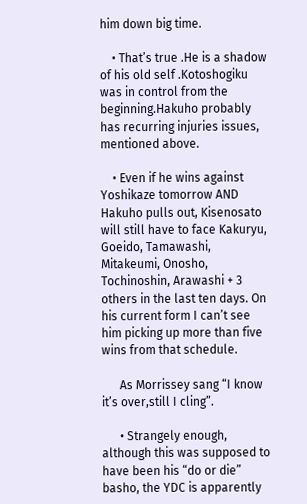him down big time.

    • That’s true .He is a shadow of his old self .Kotoshogiku was in control from the beginning.Hakuho probably has recurring injuries issues, mentioned above.

    • Even if he wins against Yoshikaze tomorrow AND Hakuho pulls out, Kisenosato will still have to face Kakuryu, Goeido, Tamawashi, Mitakeumi, Onosho, Tochinoshin, Arawashi + 3 others in the last ten days. On his current form I can’t see him picking up more than five wins from that schedule.

      As Morrissey sang “I know it’s over,still I cling”.

      • Strangely enough, although this was supposed to have been his “do or die” basho, the YDC is apparently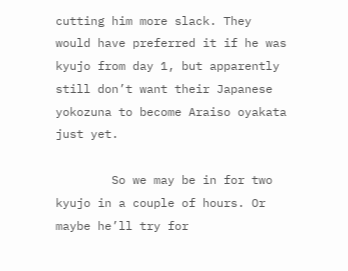cutting him more slack. They would have preferred it if he was kyujo from day 1, but apparently still don’t want their Japanese yokozuna to become Araiso oyakata just yet.

        So we may be in for two kyujo in a couple of hours. Or maybe he’ll try for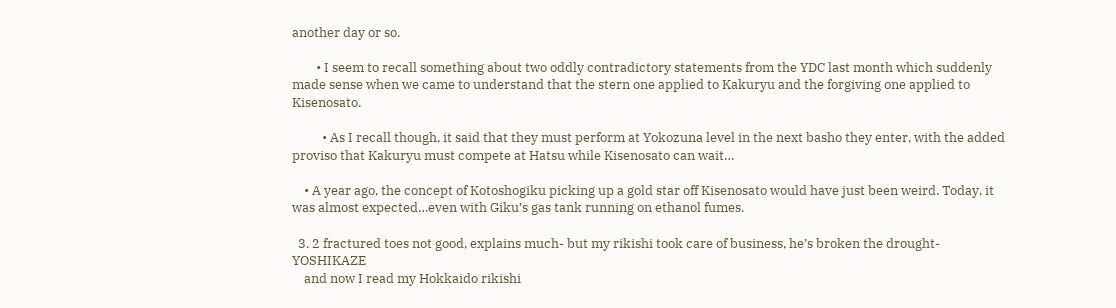another day or so.

        • I seem to recall something about two oddly contradictory statements from the YDC last month which suddenly made sense when we came to understand that the stern one applied to Kakuryu and the forgiving one applied to Kisenosato.

          • As I recall though, it said that they must perform at Yokozuna level in the next basho they enter, with the added proviso that Kakuryu must compete at Hatsu while Kisenosato can wait…

    • A year ago, the concept of Kotoshogiku picking up a gold star off Kisenosato would have just been weird. Today, it was almost expected…even with Giku’s gas tank running on ethanol fumes.

  3. 2 fractured toes not good, explains much- but my rikishi took care of business, he’s broken the drought- YOSHIKAZE
    and now I read my Hokkaido rikishi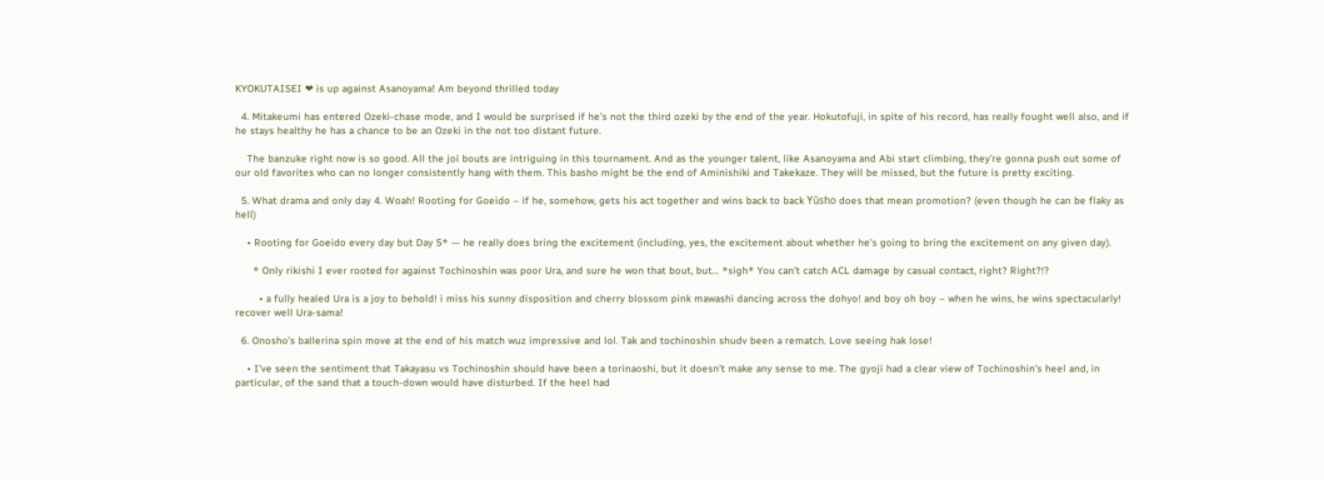KYOKUTAISEI ❤ is up against Asanoyama! Am beyond thrilled today

  4. Mitakeumi has entered Ozeki-chase mode, and I would be surprised if he’s not the third ozeki by the end of the year. Hokutofuji, in spite of his record, has really fought well also, and if he stays healthy he has a chance to be an Ozeki in the not too distant future.

    The banzuke right now is so good. All the joi bouts are intriguing in this tournament. And as the younger talent, like Asanoyama and Abi start climbing, they’re gonna push out some of our old favorites who can no longer consistently hang with them. This basho might be the end of Aminishiki and Takekaze. They will be missed, but the future is pretty exciting.

  5. What drama and only day 4. Woah! Rooting for Goeido – if he, somehow, gets his act together and wins back to back Yūsho does that mean promotion? (even though he can be flaky as hell)

    • Rooting for Goeido every day but Day 5* — he really does bring the excitement (including, yes, the excitement about whether he’s going to bring the excitement on any given day).

      * Only rikishi I ever rooted for against Tochinoshin was poor Ura, and sure he won that bout, but… *sigh* You can’t catch ACL damage by casual contact, right? Right?!?

        • a fully healed Ura is a joy to behold! i miss his sunny disposition and cherry blossom pink mawashi dancing across the dohyo! and boy oh boy – when he wins, he wins spectacularly! recover well Ura-sama!

  6. Onosho’s ballerina spin move at the end of his match wuz impressive and lol. Tak and tochinoshin shudv been a rematch. Love seeing hak lose!

    • I’ve seen the sentiment that Takayasu vs Tochinoshin should have been a torinaoshi, but it doesn’t make any sense to me. The gyoji had a clear view of Tochinoshin’s heel and, in particular, of the sand that a touch-down would have disturbed. If the heel had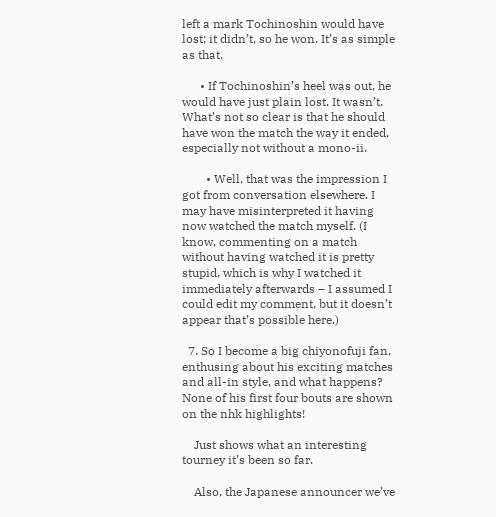left a mark Tochinoshin would have lost; it didn’t, so he won. It’s as simple as that.

      • If Tochinoshin’s heel was out, he would have just plain lost. It wasn’t. What’s not so clear is that he should have won the match the way it ended, especially not without a mono-ii.

        • Well, that was the impression I got from conversation elsewhere. I may have misinterpreted it having now watched the match myself. (I know, commenting on a match without having watched it is pretty stupid, which is why I watched it immediately afterwards – I assumed I could edit my comment, but it doesn’t appear that’s possible here.)

  7. So I become a big chiyonofuji fan, enthusing about his exciting matches and all-in style, and what happens? None of his first four bouts are shown on the nhk highlights!

    Just shows what an interesting tourney it’s been so far.

    Also, the Japanese announcer we’ve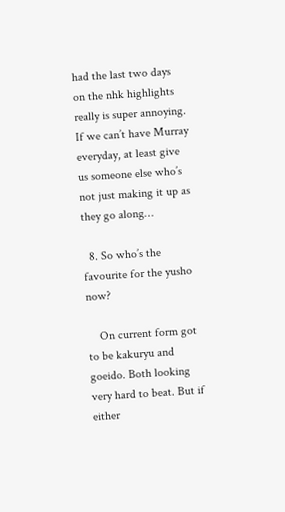had the last two days on the nhk highlights really is super annoying. If we can’t have Murray everyday, at least give us someone else who’s not just making it up as they go along…

  8. So who’s the favourite for the yusho now?

    On current form got to be kakuryu and goeido. Both looking very hard to beat. But if either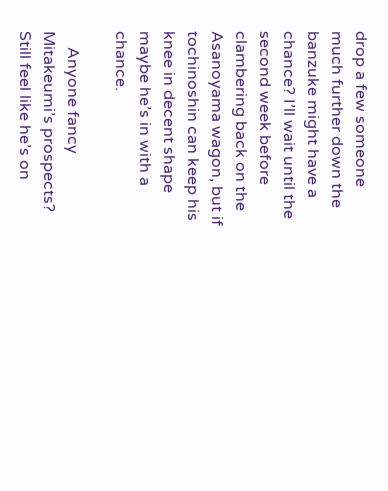drop a few someone much further down the banzuke might have a chance? I’ll wait until the second week before clambering back on the Asanoyama wagon, but if tochinoshin can keep his knee in decent shape maybe he’s in with a chance.

    Anyone fancy Mitakeumi’s prospects? Still feel like he’s on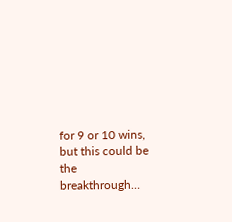for 9 or 10 wins, but this could be the breakthrough…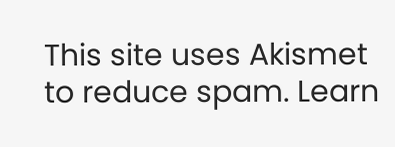This site uses Akismet to reduce spam. Learn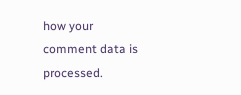how your comment data is processed.